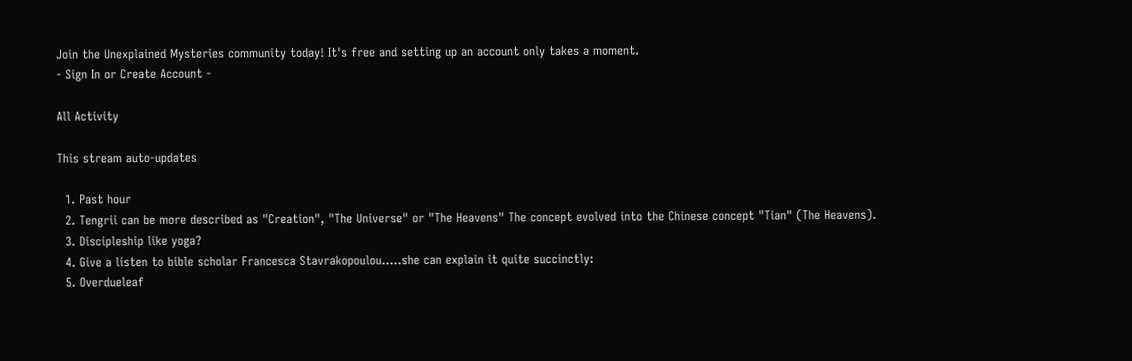Join the Unexplained Mysteries community today! It's free and setting up an account only takes a moment.
- Sign In or Create Account -

All Activity

This stream auto-updates

  1. Past hour
  2. Tengrii can be more described as "Creation", "The Universe" or "The Heavens" The concept evolved into the Chinese concept "Tian" (The Heavens).
  3. Discipleship like yoga?
  4. Give a listen to bible scholar Francesca Stavrakopoulou.....she can explain it quite succinctly:
  5. Overdueleaf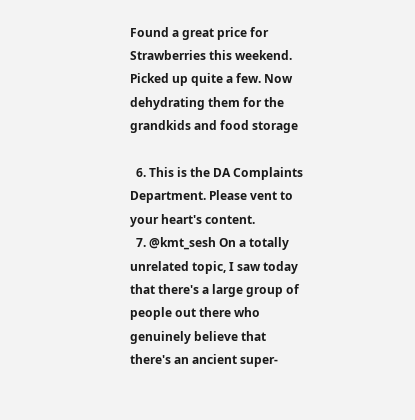Found a great price for Strawberries this weekend. Picked up quite a few. Now dehydrating them for the grandkids and food storage

  6. This is the DA Complaints Department. Please vent to your heart's content.
  7. @kmt_sesh On a totally unrelated topic, I saw today that there's a large group of people out there who genuinely believe that there's an ancient super-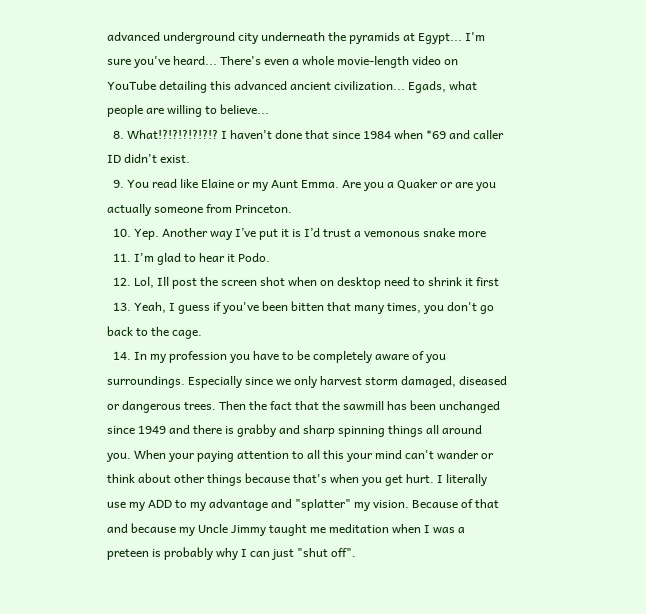advanced underground city underneath the pyramids at Egypt... I'm sure you've heard... There's even a whole movie-length video on YouTube detailing this advanced ancient civilization... Egads, what people are willing to believe...
  8. What!?!?!?!?!?!? I haven't done that since 1984 when *69 and caller ID didn't exist.
  9. You read like Elaine or my Aunt Emma. Are you a Quaker or are you actually someone from Princeton.
  10. Yep. Another way I’ve put it is I’d trust a vemonous snake more
  11. I'm glad to hear it Podo.
  12. Lol, Ill post the screen shot when on desktop need to shrink it first
  13. Yeah, I guess if you've been bitten that many times, you don't go back to the cage.
  14. In my profession you have to be completely aware of you surroundings. Especially since we only harvest storm damaged, diseased or dangerous trees. Then the fact that the sawmill has been unchanged since 1949 and there is grabby and sharp spinning things all around you. When your paying attention to all this your mind can't wander or think about other things because that's when you get hurt. I literally use my ADD to my advantage and "splatter" my vision. Because of that and because my Uncle Jimmy taught me meditation when I was a preteen is probably why I can just "shut off".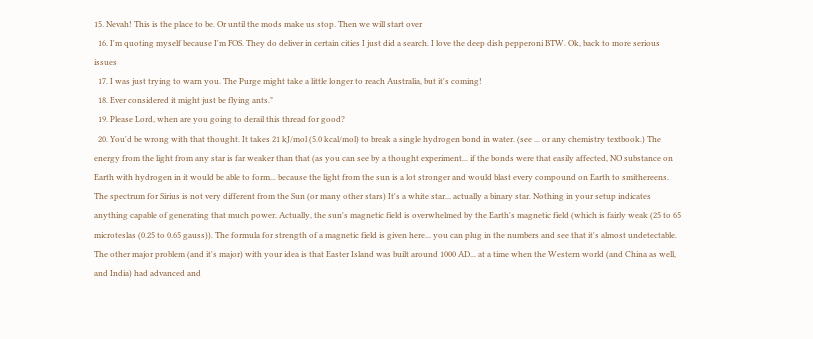15. Nevah! This is the place to be. Or until the mods make us stop. Then we will start over
  16. I'm quoting myself because I'm FOS. They do deliver in certain cities I just did a search. I love the deep dish pepperoni BTW. Ok, back to more serious issues
  17. I was just trying to warn you. The Purge might take a little longer to reach Australia, but it's coming!
  18. Ever considered it might just be flying ants."
  19. Please Lord, when are you going to derail this thread for good?
  20. You'd be wrong with that thought. It takes 21 kJ/mol (5.0 kcal/mol) to break a single hydrogen bond in water. (see ... or any chemistry textbook.) The energy from the light from any star is far weaker than that (as you can see by a thought experiment... if the bonds were that easily affected, NO substance on Earth with hydrogen in it would be able to form... because the light from the sun is a lot stronger and would blast every compound on Earth to smithereens. The spectrum for Sirius is not very different from the Sun (or many other stars) It's a white star... actually a binary star. Nothing in your setup indicates anything capable of generating that much power. Actually, the sun's magnetic field is overwhelmed by the Earth's magnetic field (which is fairly weak (25 to 65 microteslas (0.25 to 0.65 gauss)). The formula for strength of a magnetic field is given here... you can plug in the numbers and see that it's almost undetectable. The other major problem (and it's major) with your idea is that Easter Island was built around 1000 AD... at a time when the Western world (and China as well, and India) had advanced and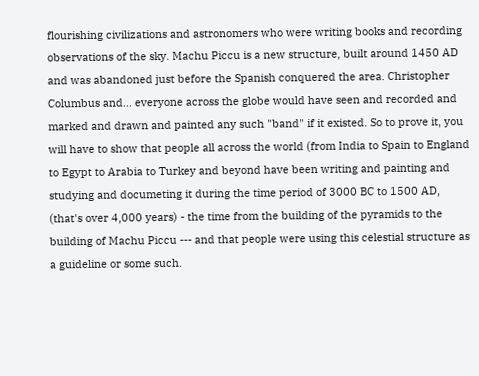flourishing civilizations and astronomers who were writing books and recording observations of the sky. Machu Piccu is a new structure, built around 1450 AD and was abandoned just before the Spanish conquered the area. Christopher Columbus and... everyone across the globe would have seen and recorded and marked and drawn and painted any such "band" if it existed. So to prove it, you will have to show that people all across the world (from India to Spain to England to Egypt to Arabia to Turkey and beyond have been writing and painting and studying and documeting it during the time period of 3000 BC to 1500 AD, (that's over 4,000 years) - the time from the building of the pyramids to the building of Machu Piccu --- and that people were using this celestial structure as a guideline or some such.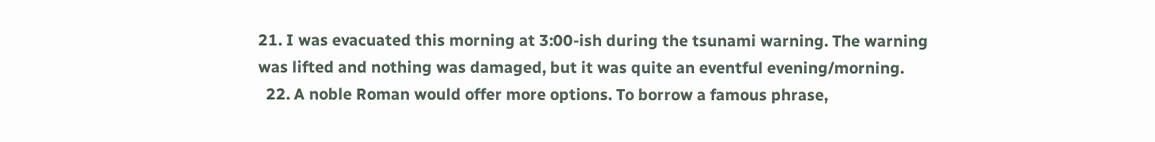21. I was evacuated this morning at 3:00-ish during the tsunami warning. The warning was lifted and nothing was damaged, but it was quite an eventful evening/morning.
  22. A noble Roman would offer more options. To borrow a famous phrase,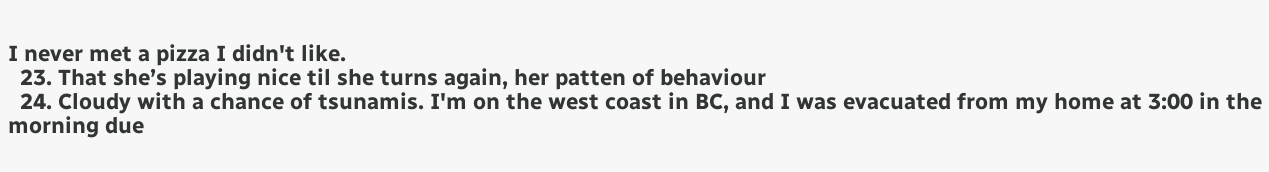I never met a pizza I didn't like.
  23. That she’s playing nice til she turns again, her patten of behaviour
  24. Cloudy with a chance of tsunamis. I'm on the west coast in BC, and I was evacuated from my home at 3:00 in the morning due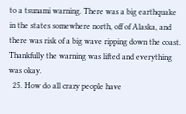to a tsunami warning. There was a big earthquake in the states somewhere north, off of Alaska, and there was risk of a big wave ripping down the coast. Thankfully the warning was lifted and everything was okay.
  25. How do all crazy people have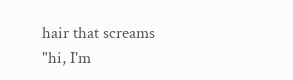hair that screams "hi, I'm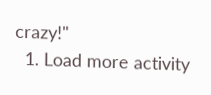crazy!"
  1. Load more activity